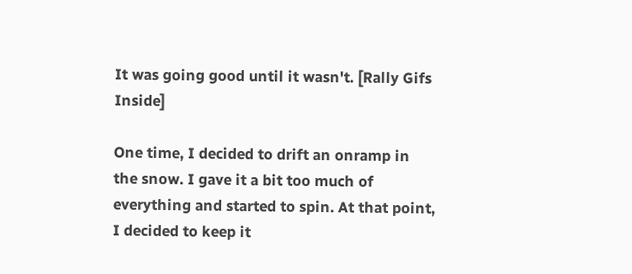It was going good until it wasn't. [Rally Gifs Inside]

One time, I decided to drift an onramp in the snow. I gave it a bit too much of everything and started to spin. At that point, I decided to keep it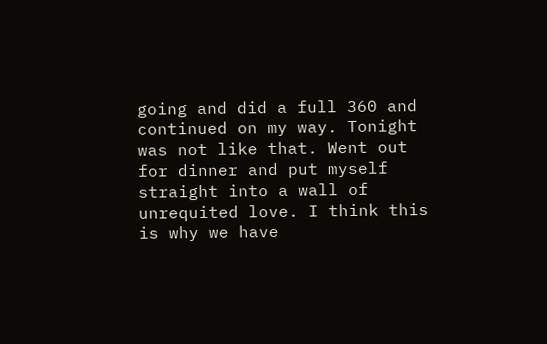going and did a full 360 and continued on my way. Tonight was not like that. Went out for dinner and put myself straight into a wall of unrequited love. I think this is why we have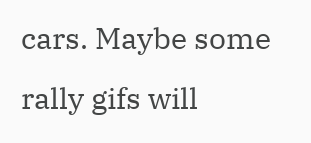cars. Maybe some rally gifs will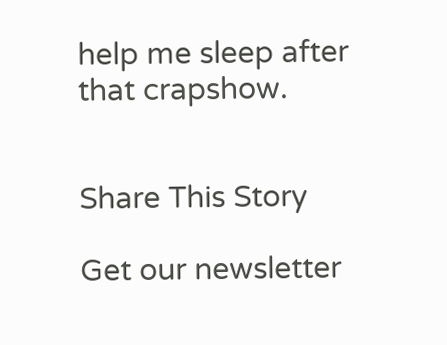help me sleep after that crapshow.


Share This Story

Get our newsletter